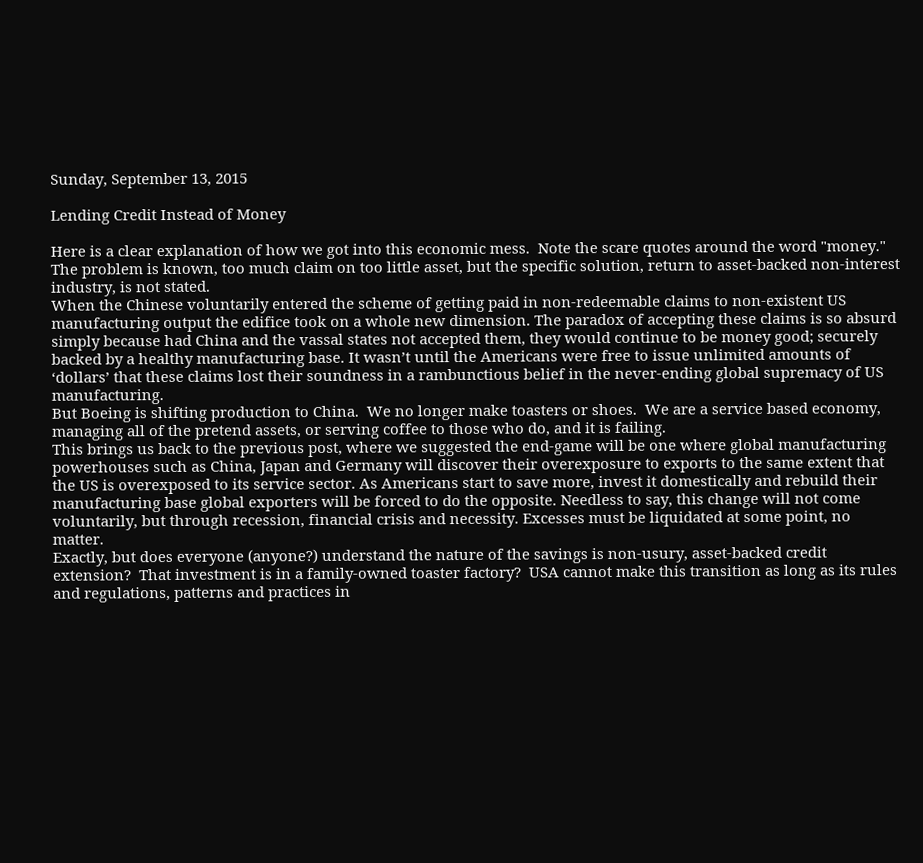Sunday, September 13, 2015

Lending Credit Instead of Money

Here is a clear explanation of how we got into this economic mess.  Note the scare quotes around the word "money."  The problem is known, too much claim on too little asset, but the specific solution, return to asset-backed non-interest industry, is not stated.
When the Chinese voluntarily entered the scheme of getting paid in non-redeemable claims to non-existent US manufacturing output the edifice took on a whole new dimension. The paradox of accepting these claims is so absurd simply because had China and the vassal states not accepted them, they would continue to be money good; securely backed by a healthy manufacturing base. It wasn’t until the Americans were free to issue unlimited amounts of ‘dollars’ that these claims lost their soundness in a rambunctious belief in the never-ending global supremacy of US manufacturing.
But Boeing is shifting production to China.  We no longer make toasters or shoes.  We are a service based economy, managing all of the pretend assets, or serving coffee to those who do, and it is failing.
This brings us back to the previous post, where we suggested the end-game will be one where global manufacturing powerhouses such as China, Japan and Germany will discover their overexposure to exports to the same extent that the US is overexposed to its service sector. As Americans start to save more, invest it domestically and rebuild their manufacturing base global exporters will be forced to do the opposite. Needless to say, this change will not come voluntarily, but through recession, financial crisis and necessity. Excesses must be liquidated at some point, no matter.
Exactly, but does everyone (anyone?) understand the nature of the savings is non-usury, asset-backed credit extension?  That investment is in a family-owned toaster factory?  USA cannot make this transition as long as its rules and regulations, patterns and practices in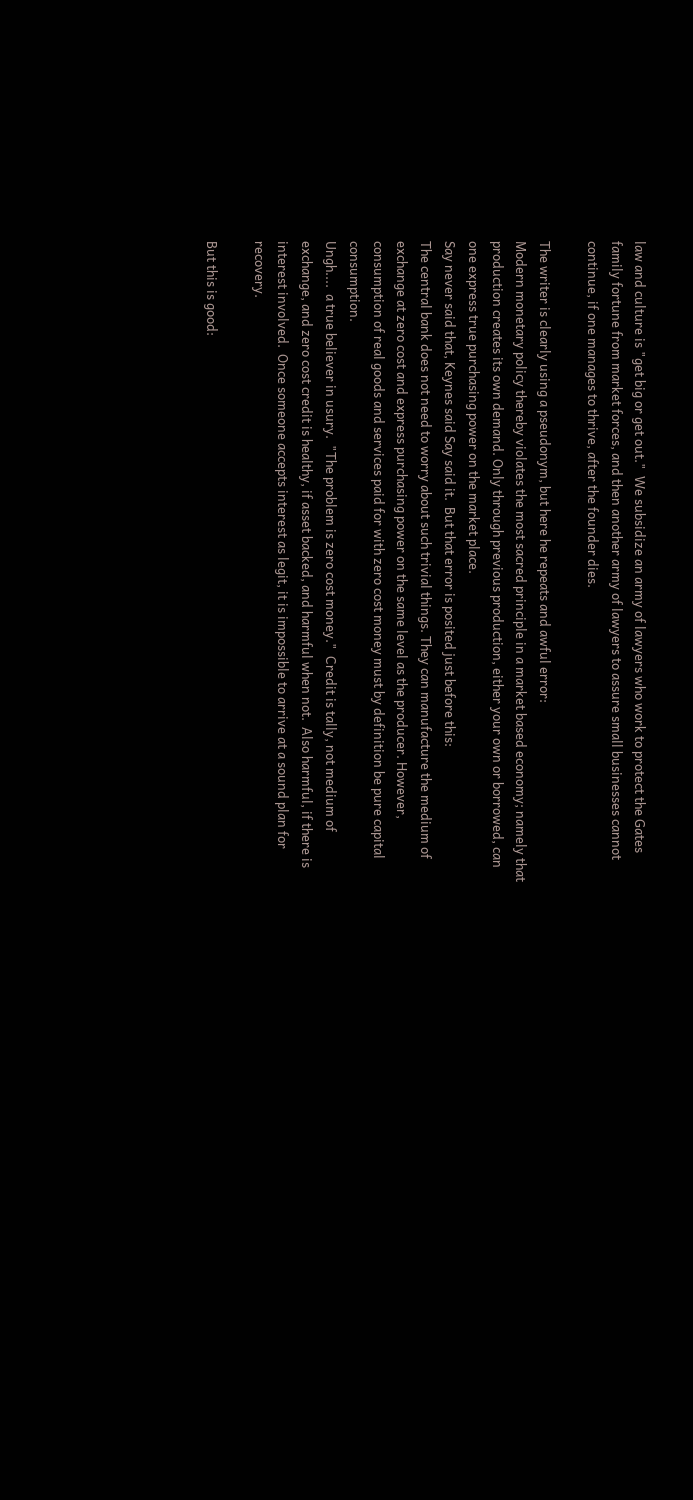law and culture is "get big or get out."  We subsidize an army of lawyers who work to protect the Gates family fortune from market forces, and then another army of lawyers to assure small businesses cannot continue, if one manages to thrive, after the founder dies.

The writer is clearly using a pseudonym, but here he repeats and awful error:
Modern monetary policy thereby violates the most sacred principle in a market based economy; namely that production creates its own demand. Only through previous production, either your own or borrowed, can one express true purchasing power on the market place.
Say never said that, Keynes said Say said it.  But that error is posited just before this:
The central bank does not need to worry about such trivial things. They can manufacture the medium of exchange at zero cost and express purchasing power on the same level as the producer. However, consumption of real goods and services paid for with zero cost money must by definition be pure capital consumption.
Ungh....  a true believer in usury.  "The problem is zero cost money."  Credit is tally, not medium of exchange, and zero cost credit is healthy, if asset backed, and harmful when not.  Also harmful, if there is interest involved.  Once someone accepts interest as legit, it is impossible to arrive at a sound plan for recovery.

But this is good: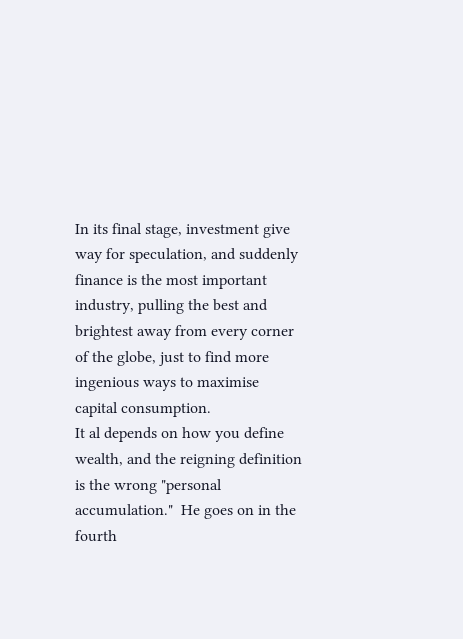In its final stage, investment give way for speculation, and suddenly finance is the most important industry, pulling the best and brightest away from every corner of the globe, just to find more ingenious ways to maximise capital consumption.
It al depends on how you define wealth, and the reigning definition is the wrong "personal accumulation."  He goes on in the fourth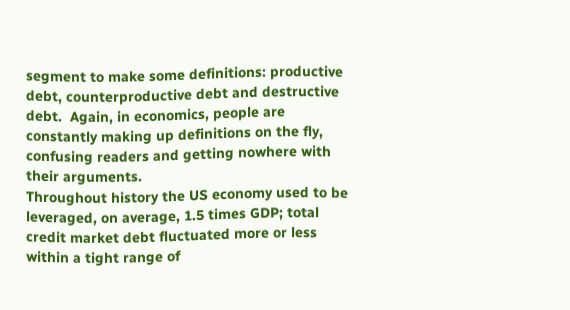segment to make some definitions: productive debt, counterproductive debt and destructive debt.  Again, in economics, people are constantly making up definitions on the fly, confusing readers and getting nowhere with their arguments.
Throughout history the US economy used to be leveraged, on average, 1.5 times GDP; total credit market debt fluctuated more or less within a tight range of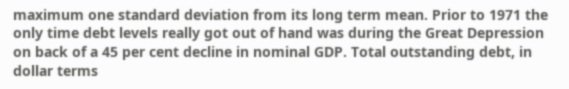maximum one standard deviation from its long term mean. Prior to 1971 the only time debt levels really got out of hand was during the Great Depression on back of a 45 per cent decline in nominal GDP. Total outstanding debt, in dollar terms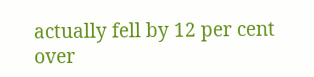actually fell by 12 per cent over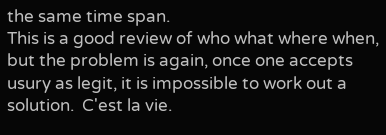the same time span.
This is a good review of who what where when, but the problem is again, once one accepts usury as legit, it is impossible to work out a solution.  C'est la vie.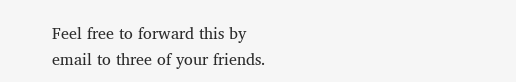Feel free to forward this by email to three of your friends.